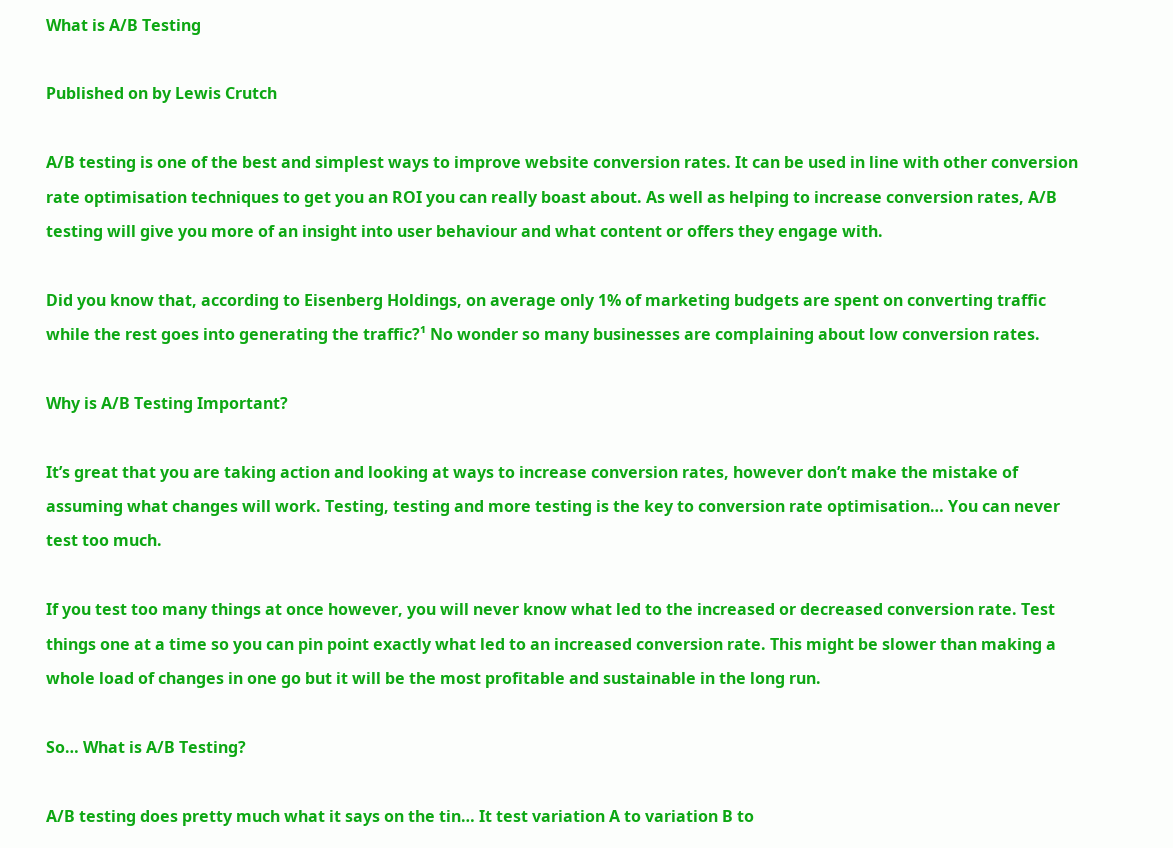What is A/B Testing

Published on by Lewis Crutch

A/B testing is one of the best and simplest ways to improve website conversion rates. It can be used in line with other conversion rate optimisation techniques to get you an ROI you can really boast about. As well as helping to increase conversion rates, A/B testing will give you more of an insight into user behaviour and what content or offers they engage with.

Did you know that, according to Eisenberg Holdings, on average only 1% of marketing budgets are spent on converting traffic while the rest goes into generating the traffic?¹ No wonder so many businesses are complaining about low conversion rates.

Why is A/B Testing Important?

It’s great that you are taking action and looking at ways to increase conversion rates, however don’t make the mistake of assuming what changes will work. Testing, testing and more testing is the key to conversion rate optimisation… You can never test too much.

If you test too many things at once however, you will never know what led to the increased or decreased conversion rate. Test things one at a time so you can pin point exactly what led to an increased conversion rate. This might be slower than making a whole load of changes in one go but it will be the most profitable and sustainable in the long run.

So… What is A/B Testing?

A/B testing does pretty much what it says on the tin… It test variation A to variation B to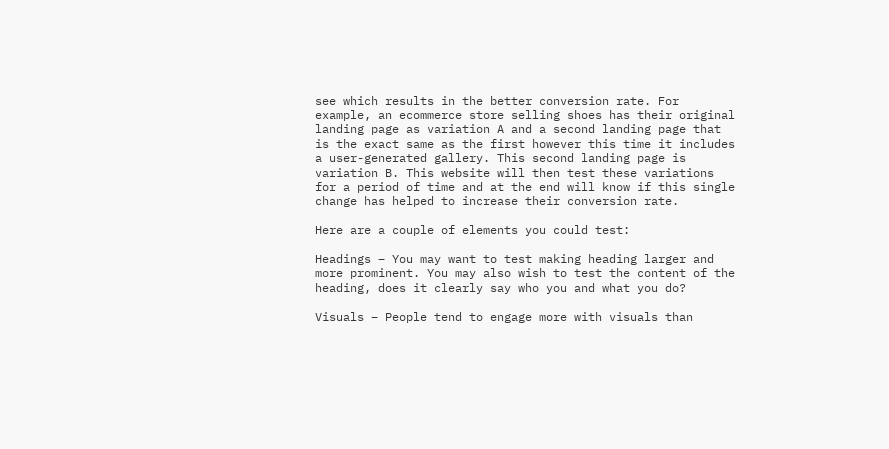see which results in the better conversion rate. For example, an ecommerce store selling shoes has their original landing page as variation A and a second landing page that is the exact same as the first however this time it includes a user-generated gallery. This second landing page is variation B. This website will then test these variations for a period of time and at the end will know if this single change has helped to increase their conversion rate.

Here are a couple of elements you could test:

Headings – You may want to test making heading larger and more prominent. You may also wish to test the content of the heading, does it clearly say who you and what you do?

Visuals – People tend to engage more with visuals than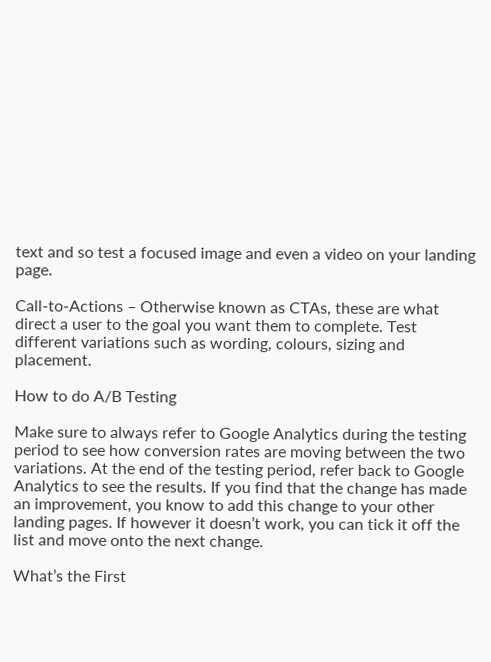text and so test a focused image and even a video on your landing page.

Call-to-Actions – Otherwise known as CTAs, these are what direct a user to the goal you want them to complete. Test different variations such as wording, colours, sizing and placement.

How to do A/B Testing

Make sure to always refer to Google Analytics during the testing period to see how conversion rates are moving between the two variations. At the end of the testing period, refer back to Google Analytics to see the results. If you find that the change has made an improvement, you know to add this change to your other landing pages. If however it doesn’t work, you can tick it off the list and move onto the next change.

What’s the First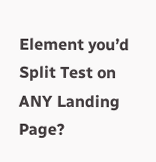Element you’d Split Test on ANY Landing Page?